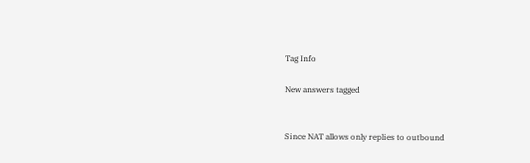Tag Info

New answers tagged


Since NAT allows only replies to outbound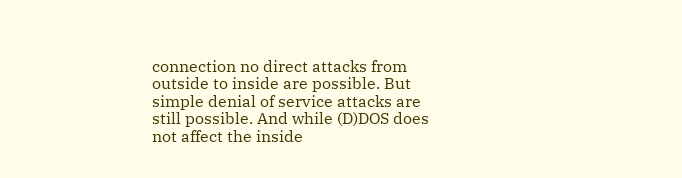connection no direct attacks from outside to inside are possible. But simple denial of service attacks are still possible. And while (D)DOS does not affect the inside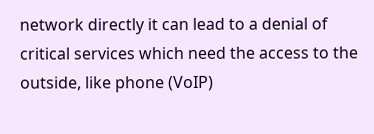network directly it can lead to a denial of critical services which need the access to the outside, like phone (VoIP)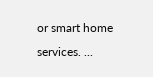or smart home services. ...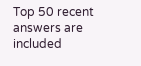Top 50 recent answers are included